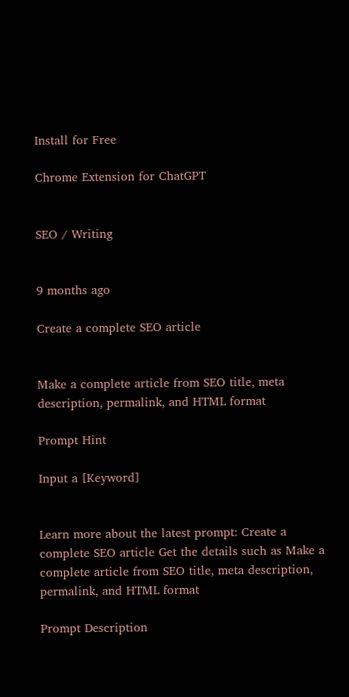Install for Free

Chrome Extension for ChatGPT


SEO / Writing


9 months ago

Create a complete SEO article


Make a complete article from SEO title, meta description, permalink, and HTML format

Prompt Hint

Input a [Keyword]


Learn more about the latest prompt: Create a complete SEO article Get the details such as Make a complete article from SEO title, meta description, permalink, and HTML format

Prompt Description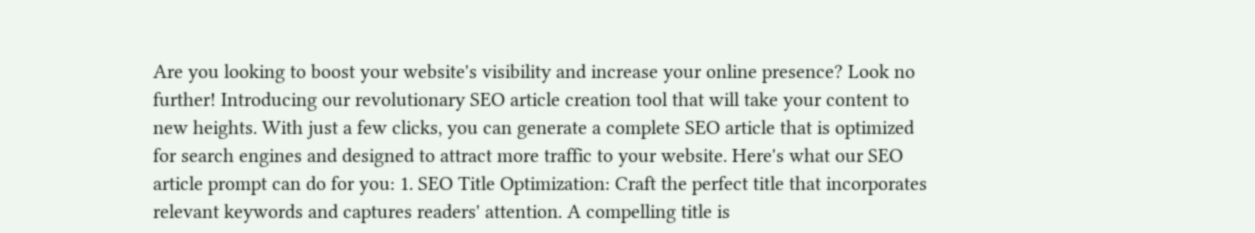Are you looking to boost your website's visibility and increase your online presence? Look no further! Introducing our revolutionary SEO article creation tool that will take your content to new heights. With just a few clicks, you can generate a complete SEO article that is optimized for search engines and designed to attract more traffic to your website. Here's what our SEO article prompt can do for you: 1. SEO Title Optimization: Craft the perfect title that incorporates relevant keywords and captures readers' attention. A compelling title is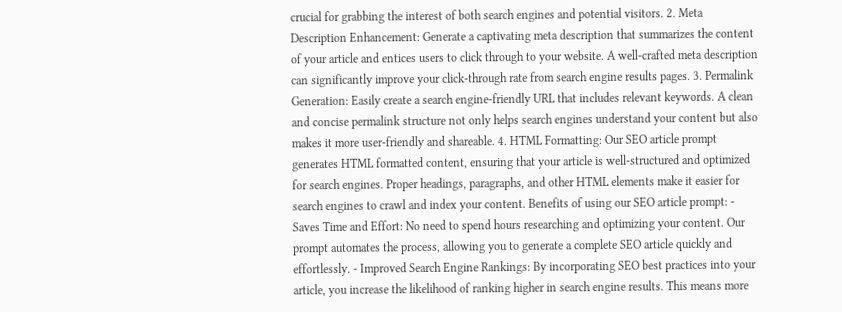crucial for grabbing the interest of both search engines and potential visitors. 2. Meta Description Enhancement: Generate a captivating meta description that summarizes the content of your article and entices users to click through to your website. A well-crafted meta description can significantly improve your click-through rate from search engine results pages. 3. Permalink Generation: Easily create a search engine-friendly URL that includes relevant keywords. A clean and concise permalink structure not only helps search engines understand your content but also makes it more user-friendly and shareable. 4. HTML Formatting: Our SEO article prompt generates HTML formatted content, ensuring that your article is well-structured and optimized for search engines. Proper headings, paragraphs, and other HTML elements make it easier for search engines to crawl and index your content. Benefits of using our SEO article prompt: - Saves Time and Effort: No need to spend hours researching and optimizing your content. Our prompt automates the process, allowing you to generate a complete SEO article quickly and effortlessly. - Improved Search Engine Rankings: By incorporating SEO best practices into your article, you increase the likelihood of ranking higher in search engine results. This means more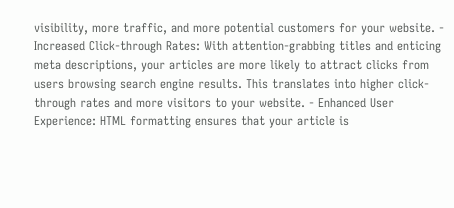visibility, more traffic, and more potential customers for your website. - Increased Click-through Rates: With attention-grabbing titles and enticing meta descriptions, your articles are more likely to attract clicks from users browsing search engine results. This translates into higher click-through rates and more visitors to your website. - Enhanced User Experience: HTML formatting ensures that your article is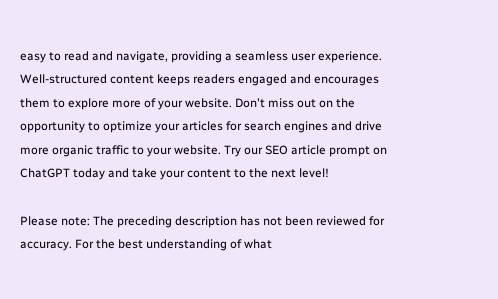easy to read and navigate, providing a seamless user experience. Well-structured content keeps readers engaged and encourages them to explore more of your website. Don't miss out on the opportunity to optimize your articles for search engines and drive more organic traffic to your website. Try our SEO article prompt on ChatGPT today and take your content to the next level!

Please note: The preceding description has not been reviewed for accuracy. For the best understanding of what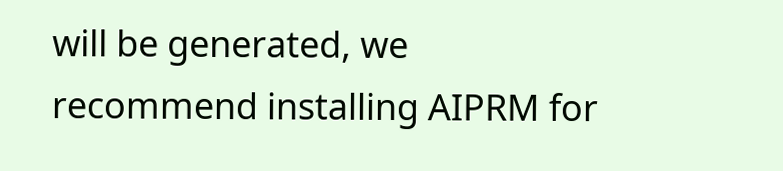will be generated, we recommend installing AIPRM for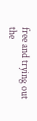free and trying out the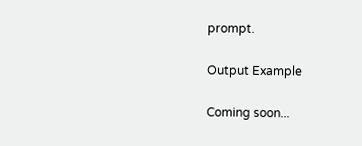prompt.

Output Example

Coming soon...